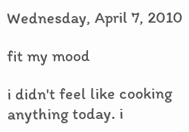Wednesday, April 7, 2010

fit my mood

i didn't feel like cooking anything today. i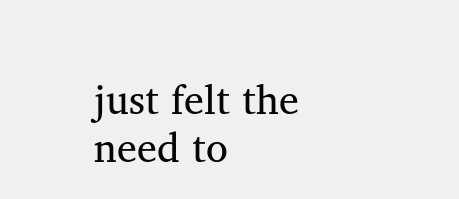just felt the need to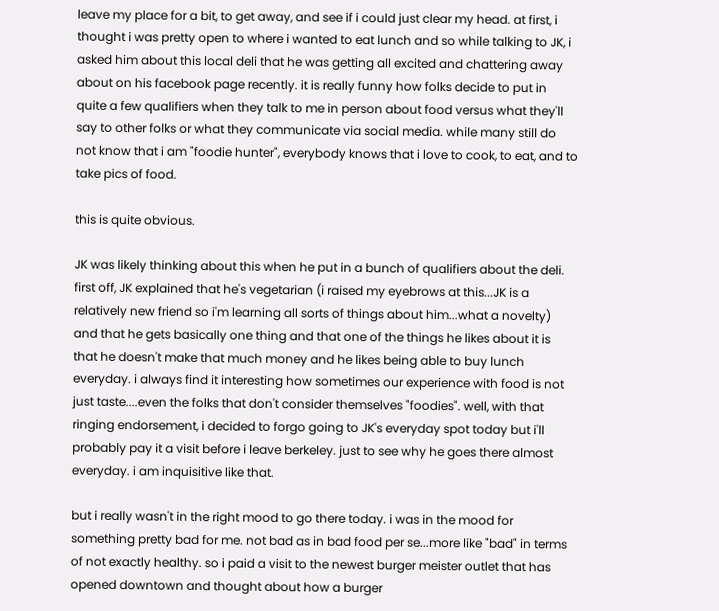leave my place for a bit, to get away, and see if i could just clear my head. at first, i thought i was pretty open to where i wanted to eat lunch and so while talking to JK, i asked him about this local deli that he was getting all excited and chattering away about on his facebook page recently. it is really funny how folks decide to put in quite a few qualifiers when they talk to me in person about food versus what they'll say to other folks or what they communicate via social media. while many still do not know that i am "foodie hunter", everybody knows that i love to cook, to eat, and to take pics of food.

this is quite obvious.

JK was likely thinking about this when he put in a bunch of qualifiers about the deli. first off, JK explained that he's vegetarian (i raised my eyebrows at this...JK is a relatively new friend so i'm learning all sorts of things about him...what a novelty) and that he gets basically one thing and that one of the things he likes about it is that he doesn't make that much money and he likes being able to buy lunch everyday. i always find it interesting how sometimes our experience with food is not just taste....even the folks that don't consider themselves "foodies". well, with that ringing endorsement, i decided to forgo going to JK's everyday spot today but i'll probably pay it a visit before i leave berkeley. just to see why he goes there almost everyday. i am inquisitive like that.

but i really wasn't in the right mood to go there today. i was in the mood for something pretty bad for me. not bad as in bad food per se...more like "bad" in terms of not exactly healthy. so i paid a visit to the newest burger meister outlet that has opened downtown and thought about how a burger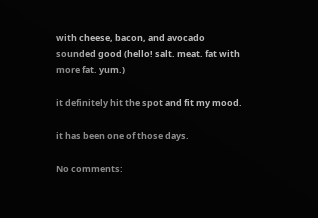with cheese, bacon, and avocado sounded good (hello! salt. meat. fat with more fat. yum.)

it definitely hit the spot and fit my mood.

it has been one of those days.

No comments: